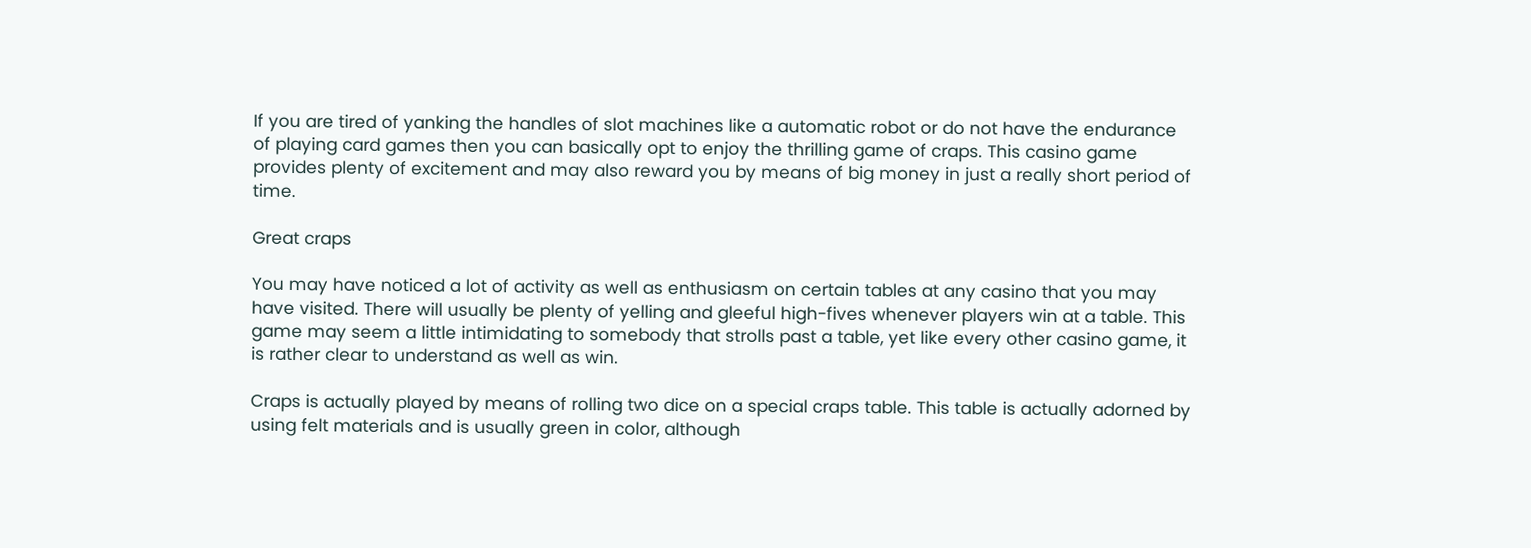If you are tired of yanking the handles of slot machines like a automatic robot or do not have the endurance of playing card games then you can basically opt to enjoy the thrilling game of craps. This casino game provides plenty of excitement and may also reward you by means of big money in just a really short period of time.

Great craps

You may have noticed a lot of activity as well as enthusiasm on certain tables at any casino that you may have visited. There will usually be plenty of yelling and gleeful high-fives whenever players win at a table. This game may seem a little intimidating to somebody that strolls past a table, yet like every other casino game, it is rather clear to understand as well as win.

Craps is actually played by means of rolling two dice on a special craps table. This table is actually adorned by using felt materials and is usually green in color, although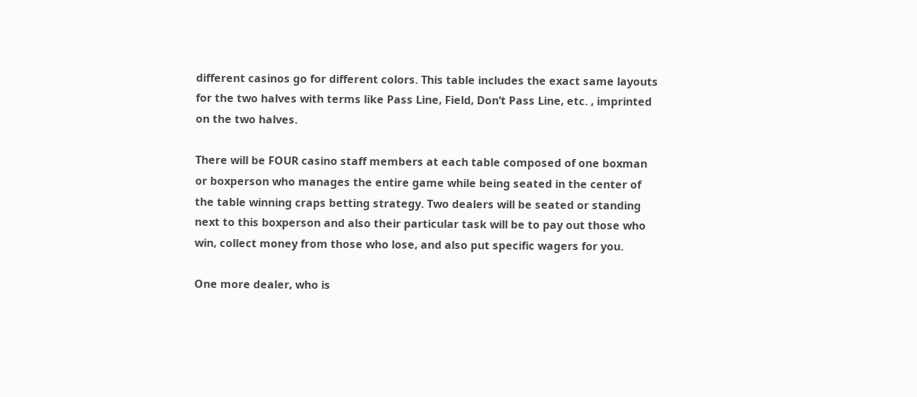different casinos go for different colors. This table includes the exact same layouts for the two halves with terms like Pass Line, Field, Don’t Pass Line, etc. , imprinted on the two halves.

There will be FOUR casino staff members at each table composed of one boxman or boxperson who manages the entire game while being seated in the center of the table winning craps betting strategy. Two dealers will be seated or standing next to this boxperson and also their particular task will be to pay out those who win, collect money from those who lose, and also put specific wagers for you.

One more dealer, who is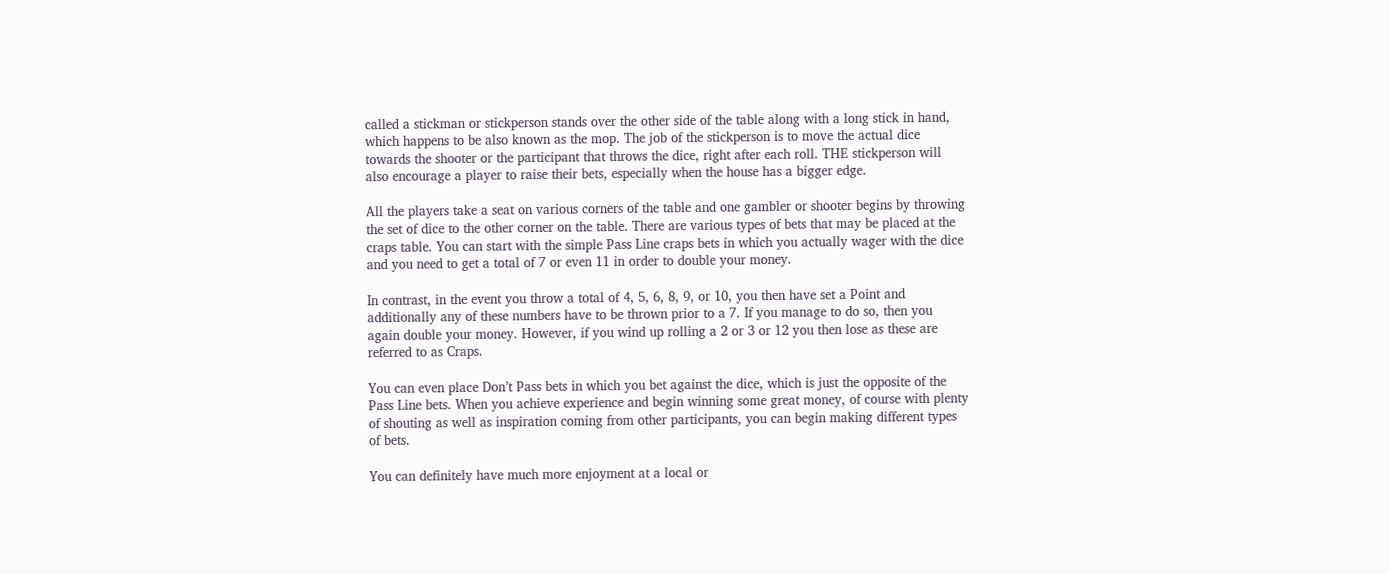called a stickman or stickperson stands over the other side of the table along with a long stick in hand, which happens to be also known as the mop. The job of the stickperson is to move the actual dice towards the shooter or the participant that throws the dice, right after each roll. THE stickperson will also encourage a player to raise their bets, especially when the house has a bigger edge.

All the players take a seat on various corners of the table and one gambler or shooter begins by throwing the set of dice to the other corner on the table. There are various types of bets that may be placed at the craps table. You can start with the simple Pass Line craps bets in which you actually wager with the dice and you need to get a total of 7 or even 11 in order to double your money.

In contrast, in the event you throw a total of 4, 5, 6, 8, 9, or 10, you then have set a Point and additionally any of these numbers have to be thrown prior to a 7. If you manage to do so, then you again double your money. However, if you wind up rolling a 2 or 3 or 12 you then lose as these are referred to as Craps.

You can even place Don’t Pass bets in which you bet against the dice, which is just the opposite of the Pass Line bets. When you achieve experience and begin winning some great money, of course with plenty of shouting as well as inspiration coming from other participants, you can begin making different types of bets.

You can definitely have much more enjoyment at a local or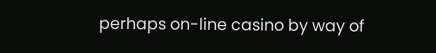perhaps on-line casino by way of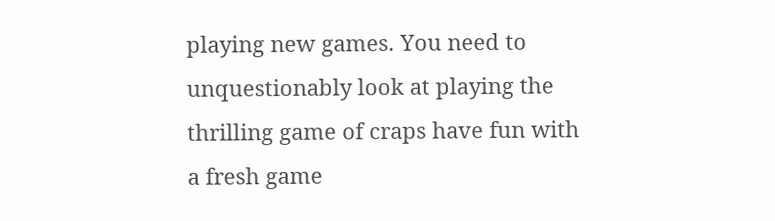playing new games. You need to unquestionably look at playing the thrilling game of craps have fun with a fresh game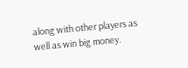along with other players as well as win big money.